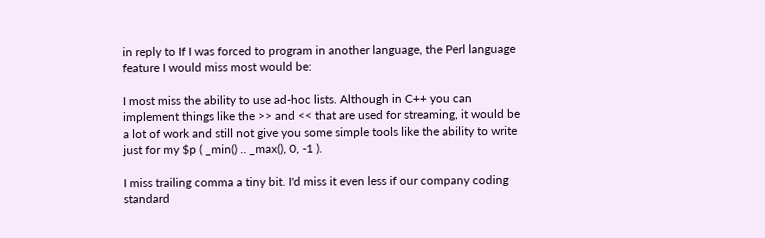in reply to If I was forced to program in another language, the Perl language feature I would miss most would be:

I most miss the ability to use ad-hoc lists. Although in C++ you can implement things like the >> and << that are used for streaming, it would be a lot of work and still not give you some simple tools like the ability to write just for my $p ( _min() .. _max(), 0, -1 ).

I miss trailing comma a tiny bit. I'd miss it even less if our company coding standard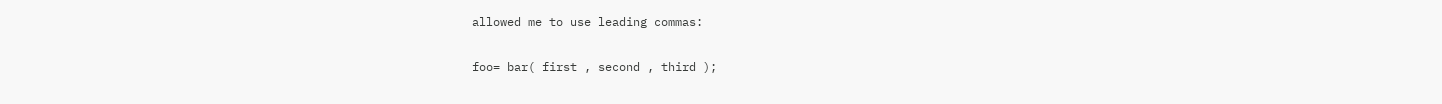allowed me to use leading commas:

foo= bar( first , second , third );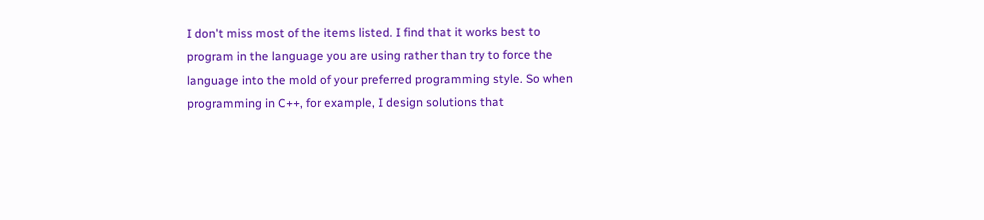I don't miss most of the items listed. I find that it works best to program in the language you are using rather than try to force the language into the mold of your preferred programming style. So when programming in C++, for example, I design solutions that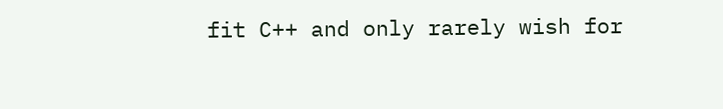fit C++ and only rarely wish for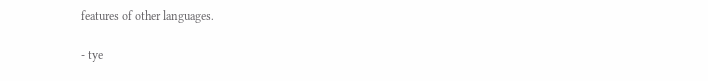features of other languages.

- tye